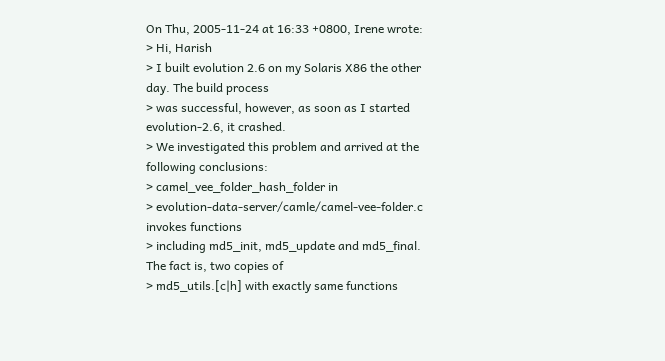On Thu, 2005-11-24 at 16:33 +0800, Irene wrote:
> Hi, Harish
> I built evolution 2.6 on my Solaris X86 the other day. The build process
> was successful, however, as soon as I started evolution-2.6, it crashed.
> We investigated this problem and arrived at the following conclusions:
> camel_vee_folder_hash_folder in
> evolution-data-server/camle/camel-vee-folder.c invokes functions
> including md5_init, md5_update and md5_final. The fact is, two copies of
> md5_utils.[c|h] with exactly same functions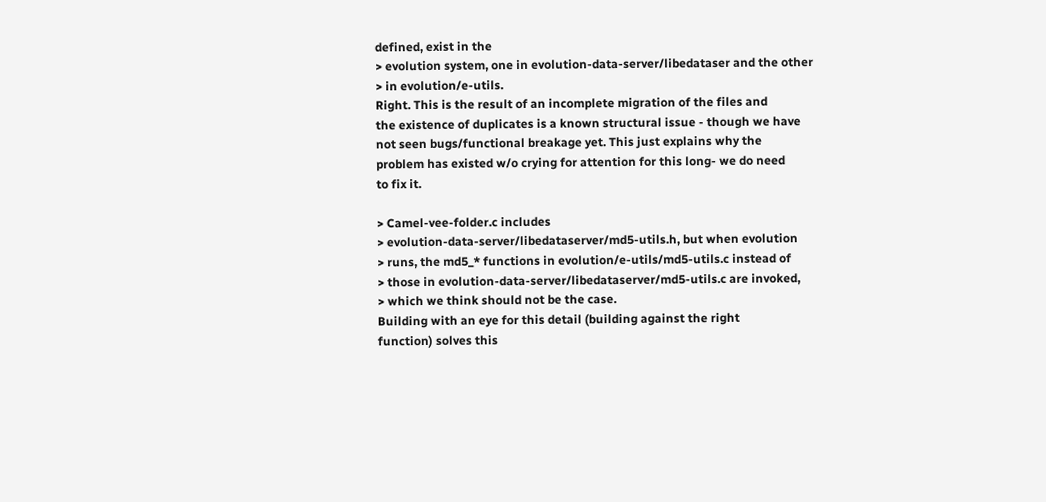defined, exist in the
> evolution system, one in evolution-data-server/libedataser and the other
> in evolution/e-utils.
Right. This is the result of an incomplete migration of the files and
the existence of duplicates is a known structural issue - though we have
not seen bugs/functional breakage yet. This just explains why the
problem has existed w/o crying for attention for this long- we do need
to fix it.

> Camel-vee-folder.c includes
> evolution-data-server/libedataserver/md5-utils.h, but when evolution
> runs, the md5_* functions in evolution/e-utils/md5-utils.c instead of
> those in evolution-data-server/libedataserver/md5-utils.c are invoked,
> which we think should not be the case.
Building with an eye for this detail (building against the right
function) solves this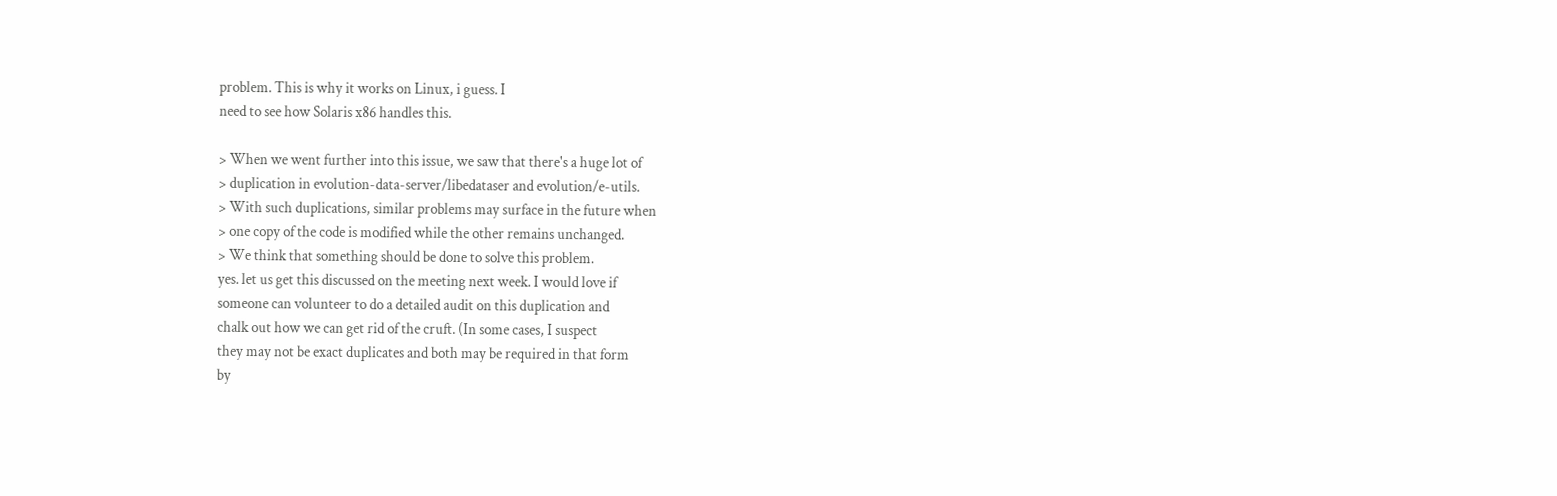problem. This is why it works on Linux, i guess. I
need to see how Solaris x86 handles this.

> When we went further into this issue, we saw that there's a huge lot of
> duplication in evolution-data-server/libedataser and evolution/e-utils.
> With such duplications, similar problems may surface in the future when
> one copy of the code is modified while the other remains unchanged.
> We think that something should be done to solve this problem.
yes. let us get this discussed on the meeting next week. I would love if
someone can volunteer to do a detailed audit on this duplication and
chalk out how we can get rid of the cruft. (In some cases, I suspect
they may not be exact duplicates and both may be required in that form
by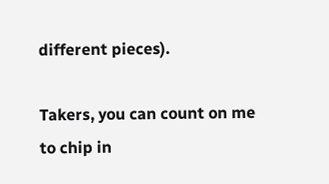different pieces).

Takers, you can count on me to chip in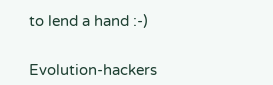to lend a hand :-)


Evolution-hackers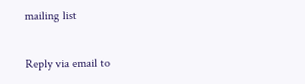mailing list

Reply via email to